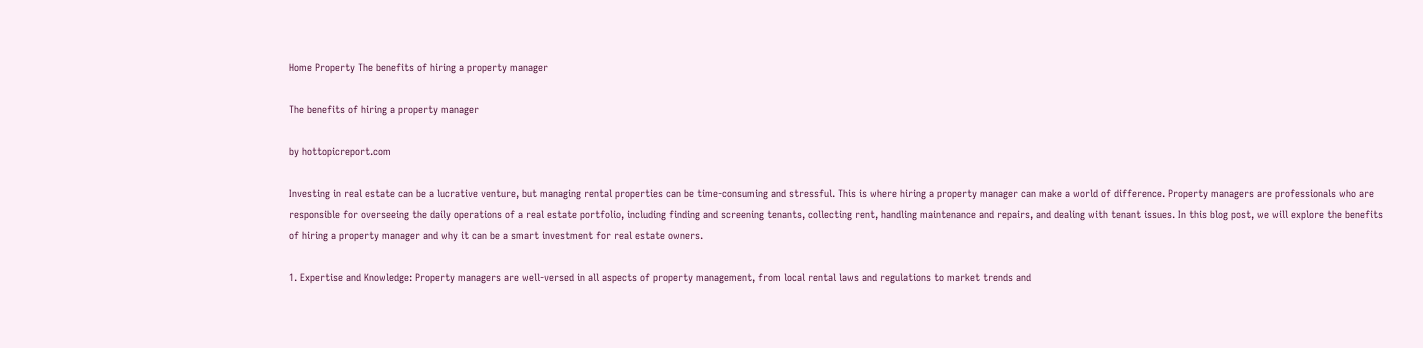Home Property The benefits of hiring a property manager

The benefits of hiring a property manager

by hottopicreport.com

Investing in real estate can be a lucrative venture, but managing rental properties can be time-consuming and stressful. This is where hiring a property manager can make a world of difference. Property managers are professionals who are responsible for overseeing the daily operations of a real estate portfolio, including finding and screening tenants, collecting rent, handling maintenance and repairs, and dealing with tenant issues. In this blog post, we will explore the benefits of hiring a property manager and why it can be a smart investment for real estate owners.

1. Expertise and Knowledge: Property managers are well-versed in all aspects of property management, from local rental laws and regulations to market trends and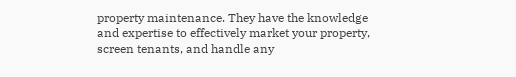property maintenance. They have the knowledge and expertise to effectively market your property, screen tenants, and handle any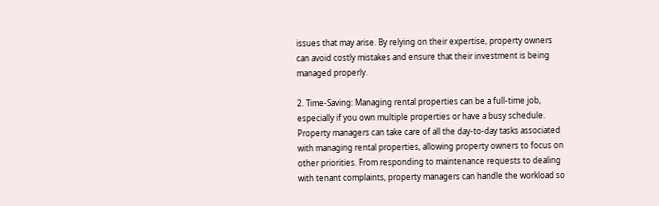issues that may arise. By relying on their expertise, property owners can avoid costly mistakes and ensure that their investment is being managed properly.

2. Time-Saving: Managing rental properties can be a full-time job, especially if you own multiple properties or have a busy schedule. Property managers can take care of all the day-to-day tasks associated with managing rental properties, allowing property owners to focus on other priorities. From responding to maintenance requests to dealing with tenant complaints, property managers can handle the workload so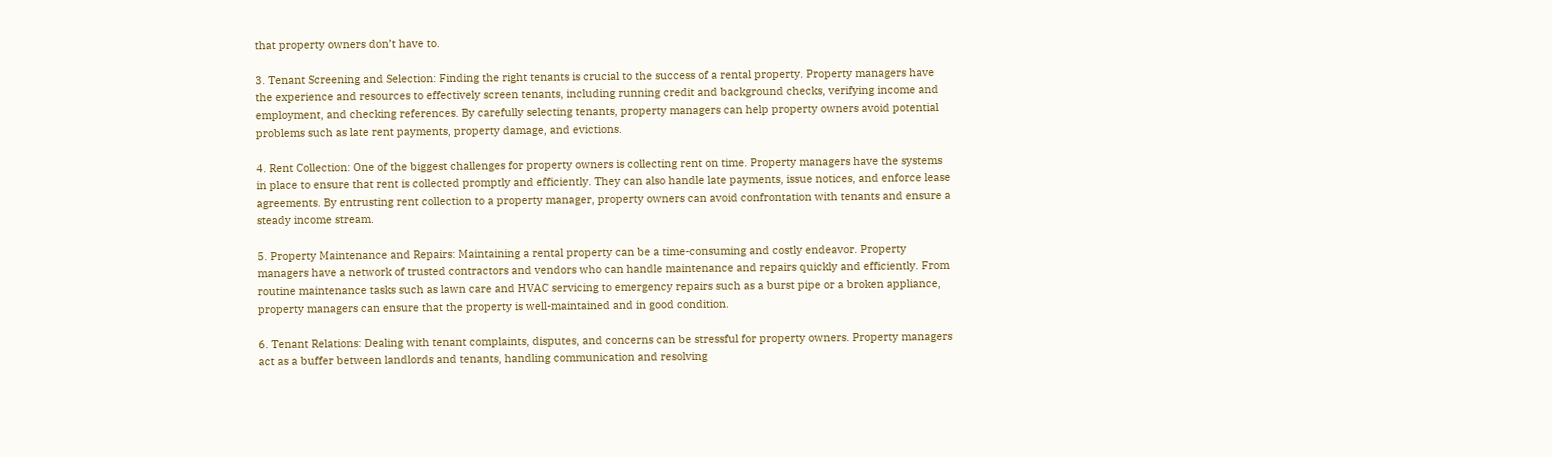that property owners don’t have to.

3. Tenant Screening and Selection: Finding the right tenants is crucial to the success of a rental property. Property managers have the experience and resources to effectively screen tenants, including running credit and background checks, verifying income and employment, and checking references. By carefully selecting tenants, property managers can help property owners avoid potential problems such as late rent payments, property damage, and evictions.

4. Rent Collection: One of the biggest challenges for property owners is collecting rent on time. Property managers have the systems in place to ensure that rent is collected promptly and efficiently. They can also handle late payments, issue notices, and enforce lease agreements. By entrusting rent collection to a property manager, property owners can avoid confrontation with tenants and ensure a steady income stream.

5. Property Maintenance and Repairs: Maintaining a rental property can be a time-consuming and costly endeavor. Property managers have a network of trusted contractors and vendors who can handle maintenance and repairs quickly and efficiently. From routine maintenance tasks such as lawn care and HVAC servicing to emergency repairs such as a burst pipe or a broken appliance, property managers can ensure that the property is well-maintained and in good condition.

6. Tenant Relations: Dealing with tenant complaints, disputes, and concerns can be stressful for property owners. Property managers act as a buffer between landlords and tenants, handling communication and resolving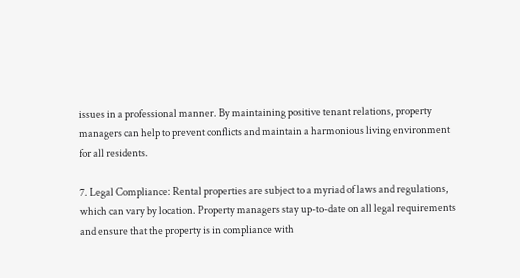issues in a professional manner. By maintaining positive tenant relations, property managers can help to prevent conflicts and maintain a harmonious living environment for all residents.

7. Legal Compliance: Rental properties are subject to a myriad of laws and regulations, which can vary by location. Property managers stay up-to-date on all legal requirements and ensure that the property is in compliance with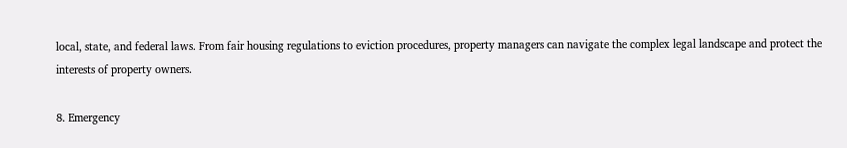local, state, and federal laws. From fair housing regulations to eviction procedures, property managers can navigate the complex legal landscape and protect the interests of property owners.

8. Emergency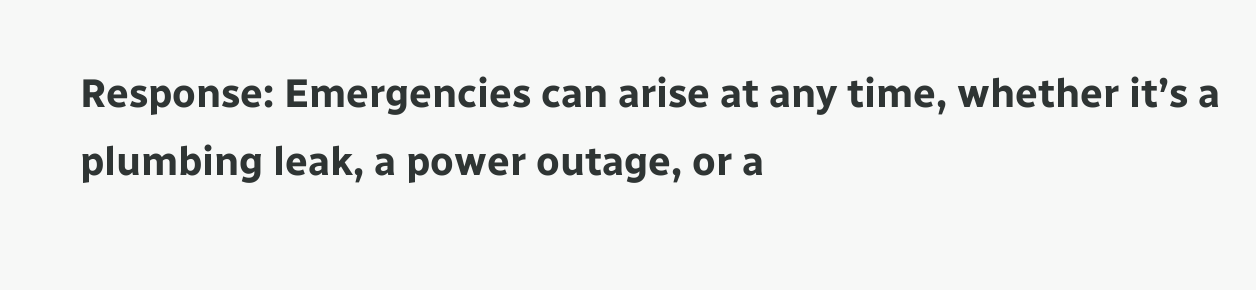Response: Emergencies can arise at any time, whether it’s a plumbing leak, a power outage, or a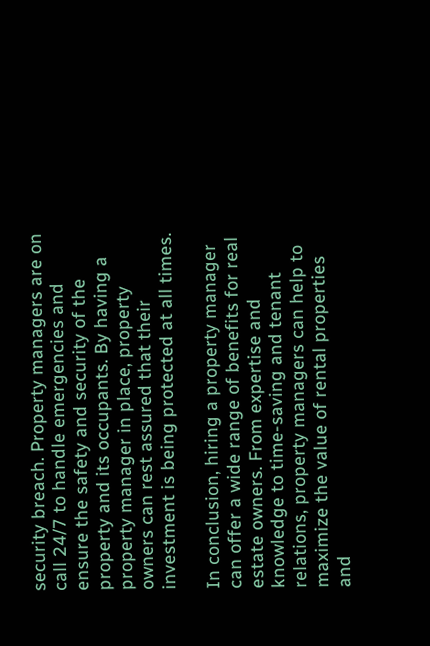security breach. Property managers are on call 24/7 to handle emergencies and ensure the safety and security of the property and its occupants. By having a property manager in place, property owners can rest assured that their investment is being protected at all times.

In conclusion, hiring a property manager can offer a wide range of benefits for real estate owners. From expertise and knowledge to time-saving and tenant relations, property managers can help to maximize the value of rental properties and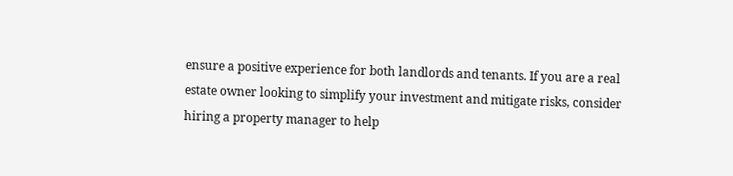ensure a positive experience for both landlords and tenants. If you are a real estate owner looking to simplify your investment and mitigate risks, consider hiring a property manager to help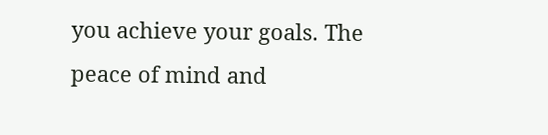you achieve your goals. The peace of mind and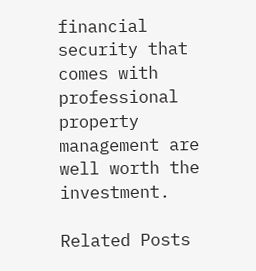financial security that comes with professional property management are well worth the investment.

Related Posts